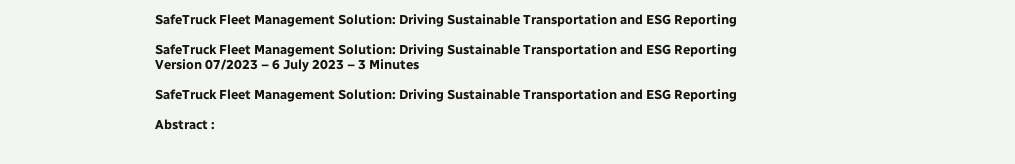SafeTruck Fleet Management Solution: Driving Sustainable Transportation and ESG Reporting

SafeTruck Fleet Management Solution: Driving Sustainable Transportation and ESG Reporting
Version 07/2023 – 6 July 2023 – 3 Minutes

SafeTruck Fleet Management Solution: Driving Sustainable Transportation and ESG Reporting

Abstract :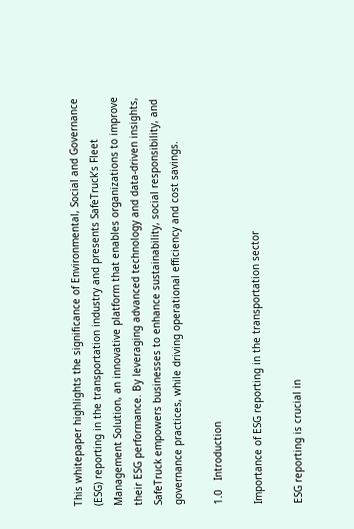This whitepaper highlights the significance of Environmental, Social and Governance (ESG) reporting in the transportation industry and presents SafeTruck’s Fleet Management Solution, an innovative platform that enables organizations to improve their ESG performance. By leveraging advanced technology and data-driven insights, SafeTruck empowers businesses to enhance sustainability, social responsibility, and governance practices, while driving operational efficiency and cost savings.

1.0   Introduction

Importance of ESG reporting in the transportation sector

ESG reporting is crucial in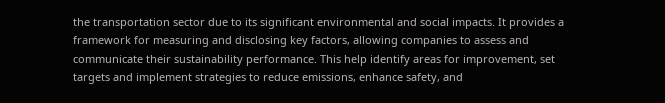the transportation sector due to its significant environmental and social impacts. It provides a framework for measuring and disclosing key factors, allowing companies to assess and communicate their sustainability performance. This help identify areas for improvement, set targets and implement strategies to reduce emissions, enhance safety, and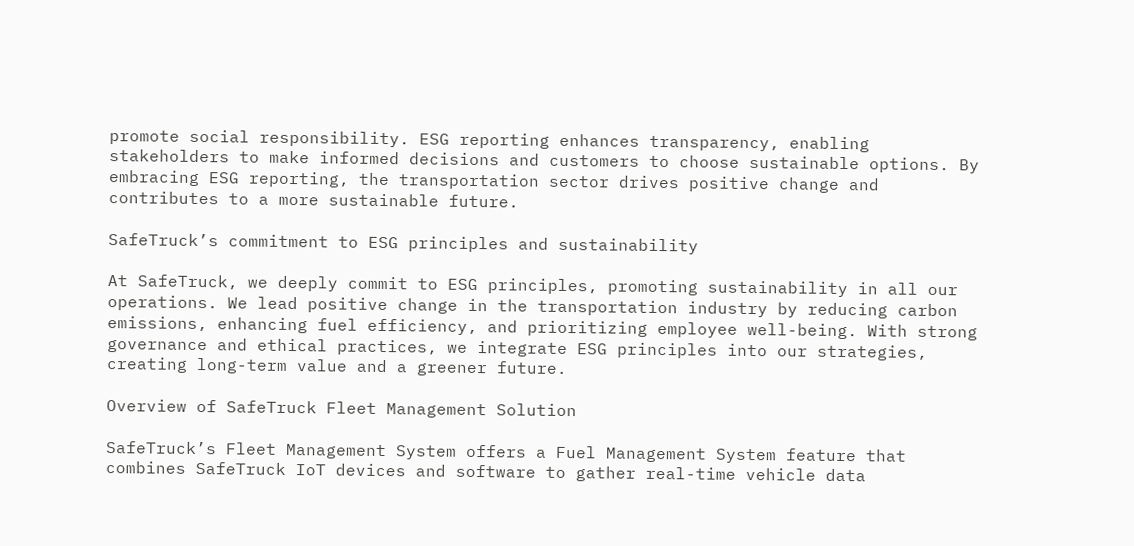promote social responsibility. ESG reporting enhances transparency, enabling stakeholders to make informed decisions and customers to choose sustainable options. By embracing ESG reporting, the transportation sector drives positive change and contributes to a more sustainable future.

SafeTruck’s commitment to ESG principles and sustainability

At SafeTruck, we deeply commit to ESG principles, promoting sustainability in all our operations. We lead positive change in the transportation industry by reducing carbon emissions, enhancing fuel efficiency, and prioritizing employee well-being. With strong governance and ethical practices, we integrate ESG principles into our strategies, creating long-term value and a greener future.

Overview of SafeTruck Fleet Management Solution

SafeTruck’s Fleet Management System offers a Fuel Management System feature that combines SafeTruck IoT devices and software to gather real-time vehicle data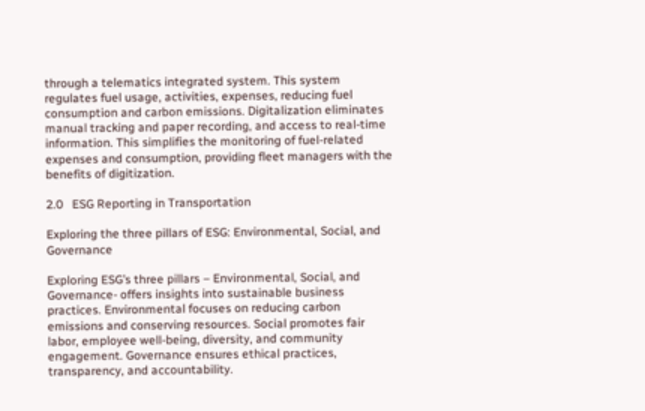through a telematics integrated system. This system regulates fuel usage, activities, expenses, reducing fuel consumption and carbon emissions. Digitalization eliminates manual tracking and paper recording, and access to real-time information. This simplifies the monitoring of fuel-related expenses and consumption, providing fleet managers with the benefits of digitization.

2.0   ESG Reporting in Transportation

Exploring the three pillars of ESG: Environmental, Social, and Governance

Exploring ESG’s three pillars – Environmental, Social, and Governance- offers insights into sustainable business practices. Environmental focuses on reducing carbon emissions and conserving resources. Social promotes fair labor, employee well-being, diversity, and community engagement. Governance ensures ethical practices, transparency, and accountability.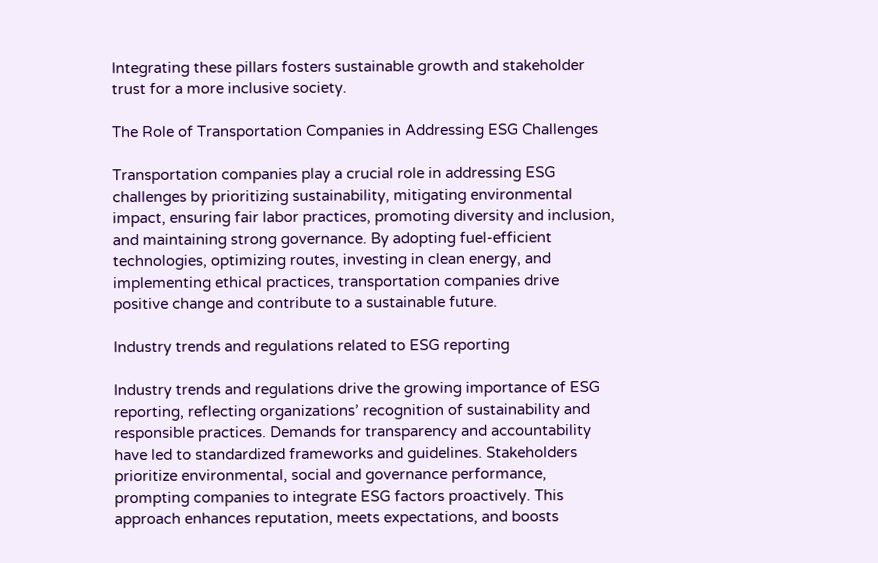Integrating these pillars fosters sustainable growth and stakeholder trust for a more inclusive society.

The Role of Transportation Companies in Addressing ESG Challenges

Transportation companies play a crucial role in addressing ESG challenges by prioritizing sustainability, mitigating environmental impact, ensuring fair labor practices, promoting diversity and inclusion, and maintaining strong governance. By adopting fuel-efficient technologies, optimizing routes, investing in clean energy, and implementing ethical practices, transportation companies drive positive change and contribute to a sustainable future.

Industry trends and regulations related to ESG reporting

Industry trends and regulations drive the growing importance of ESG reporting, reflecting organizations’ recognition of sustainability and responsible practices. Demands for transparency and accountability have led to standardized frameworks and guidelines. Stakeholders prioritize environmental, social and governance performance, prompting companies to integrate ESG factors proactively. This approach enhances reputation, meets expectations, and boosts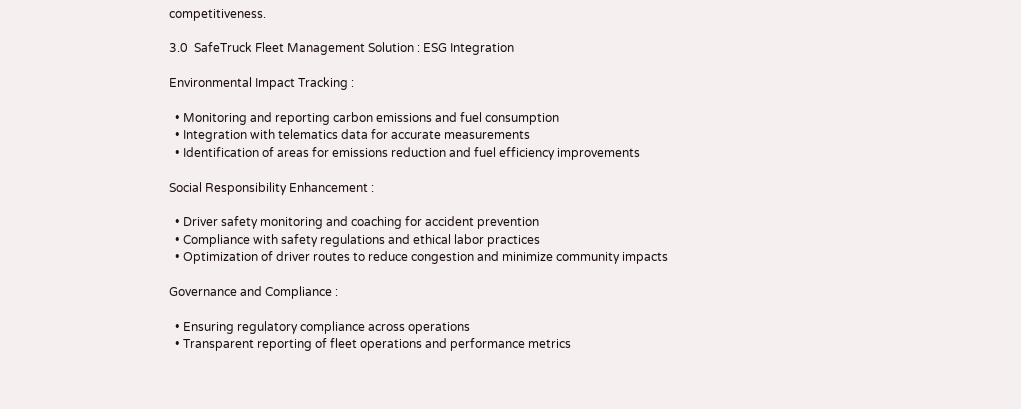competitiveness.

3.0  SafeTruck Fleet Management Solution : ESG Integration

Environmental Impact Tracking :

  • Monitoring and reporting carbon emissions and fuel consumption
  • Integration with telematics data for accurate measurements
  • Identification of areas for emissions reduction and fuel efficiency improvements

Social Responsibility Enhancement :

  • Driver safety monitoring and coaching for accident prevention
  • Compliance with safety regulations and ethical labor practices
  • Optimization of driver routes to reduce congestion and minimize community impacts

Governance and Compliance :

  • Ensuring regulatory compliance across operations
  • Transparent reporting of fleet operations and performance metrics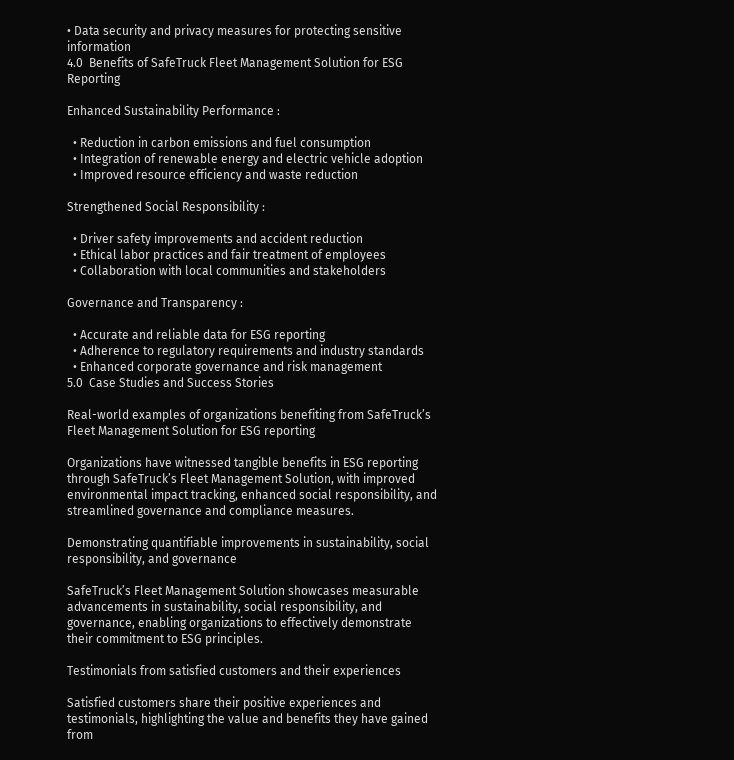• Data security and privacy measures for protecting sensitive information
4.0  Benefits of SafeTruck Fleet Management Solution for ESG Reporting

Enhanced Sustainability Performance :

  • Reduction in carbon emissions and fuel consumption
  • Integration of renewable energy and electric vehicle adoption
  • Improved resource efficiency and waste reduction

Strengthened Social Responsibility :

  • Driver safety improvements and accident reduction
  • Ethical labor practices and fair treatment of employees
  • Collaboration with local communities and stakeholders

Governance and Transparency :

  • Accurate and reliable data for ESG reporting
  • Adherence to regulatory requirements and industry standards
  • Enhanced corporate governance and risk management
5.0  Case Studies and Success Stories

Real-world examples of organizations benefiting from SafeTruck’s Fleet Management Solution for ESG reporting

Organizations have witnessed tangible benefits in ESG reporting through SafeTruck’s Fleet Management Solution, with improved environmental impact tracking, enhanced social responsibility, and streamlined governance and compliance measures.

Demonstrating quantifiable improvements in sustainability, social responsibility, and governance

SafeTruck’s Fleet Management Solution showcases measurable advancements in sustainability, social responsibility, and governance, enabling organizations to effectively demonstrate their commitment to ESG principles.

Testimonials from satisfied customers and their experiences

Satisfied customers share their positive experiences and testimonials, highlighting the value and benefits they have gained from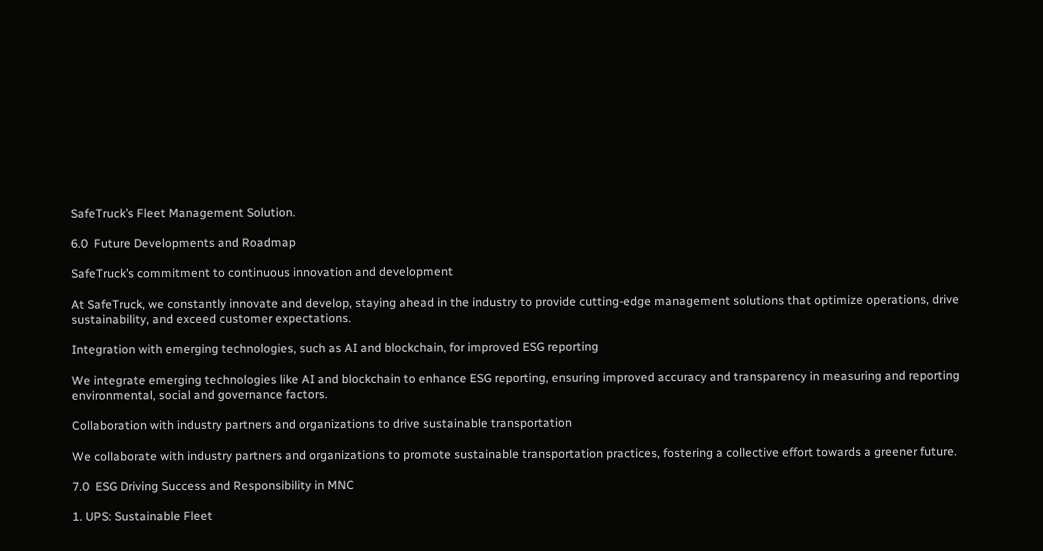SafeTruck’s Fleet Management Solution.

6.0  Future Developments and Roadmap

SafeTruck’s commitment to continuous innovation and development

At SafeTruck, we constantly innovate and develop, staying ahead in the industry to provide cutting-edge management solutions that optimize operations, drive sustainability, and exceed customer expectations.

Integration with emerging technologies, such as AI and blockchain, for improved ESG reporting

We integrate emerging technologies like AI and blockchain to enhance ESG reporting, ensuring improved accuracy and transparency in measuring and reporting environmental, social and governance factors.

Collaboration with industry partners and organizations to drive sustainable transportation

We collaborate with industry partners and organizations to promote sustainable transportation practices, fostering a collective effort towards a greener future.

7.0  ESG Driving Success and Responsibility in MNC

1. UPS: Sustainable Fleet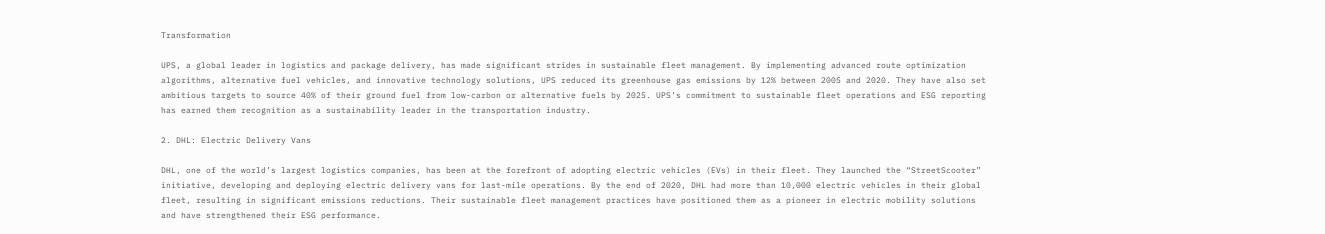Transformation

UPS, a global leader in logistics and package delivery, has made significant strides in sustainable fleet management. By implementing advanced route optimization algorithms, alternative fuel vehicles, and innovative technology solutions, UPS reduced its greenhouse gas emissions by 12% between 2005 and 2020. They have also set ambitious targets to source 40% of their ground fuel from low-carbon or alternative fuels by 2025. UPS’s commitment to sustainable fleet operations and ESG reporting has earned them recognition as a sustainability leader in the transportation industry.

2. DHL: Electric Delivery Vans

DHL, one of the world’s largest logistics companies, has been at the forefront of adopting electric vehicles (EVs) in their fleet. They launched the “StreetScooter” initiative, developing and deploying electric delivery vans for last-mile operations. By the end of 2020, DHL had more than 10,000 electric vehicles in their global fleet, resulting in significant emissions reductions. Their sustainable fleet management practices have positioned them as a pioneer in electric mobility solutions and have strengthened their ESG performance.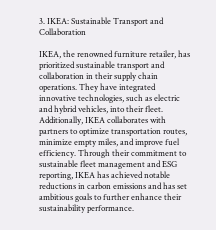3. IKEA: Sustainable Transport and Collaboration

IKEA, the renowned furniture retailer, has prioritized sustainable transport and collaboration in their supply chain operations. They have integrated innovative technologies, such as electric and hybrid vehicles, into their fleet. Additionally, IKEA collaborates with partners to optimize transportation routes, minimize empty miles, and improve fuel efficiency. Through their commitment to sustainable fleet management and ESG reporting, IKEA has achieved notable reductions in carbon emissions and has set ambitious goals to further enhance their sustainability performance.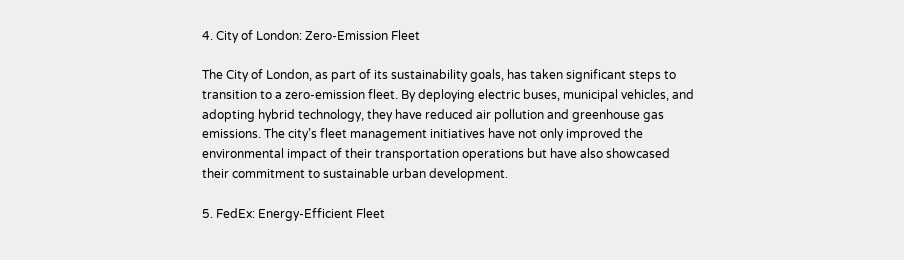4. City of London: Zero-Emission Fleet

The City of London, as part of its sustainability goals, has taken significant steps to transition to a zero-emission fleet. By deploying electric buses, municipal vehicles, and adopting hybrid technology, they have reduced air pollution and greenhouse gas emissions. The city’s fleet management initiatives have not only improved the environmental impact of their transportation operations but have also showcased their commitment to sustainable urban development.

5. FedEx: Energy-Efficient Fleet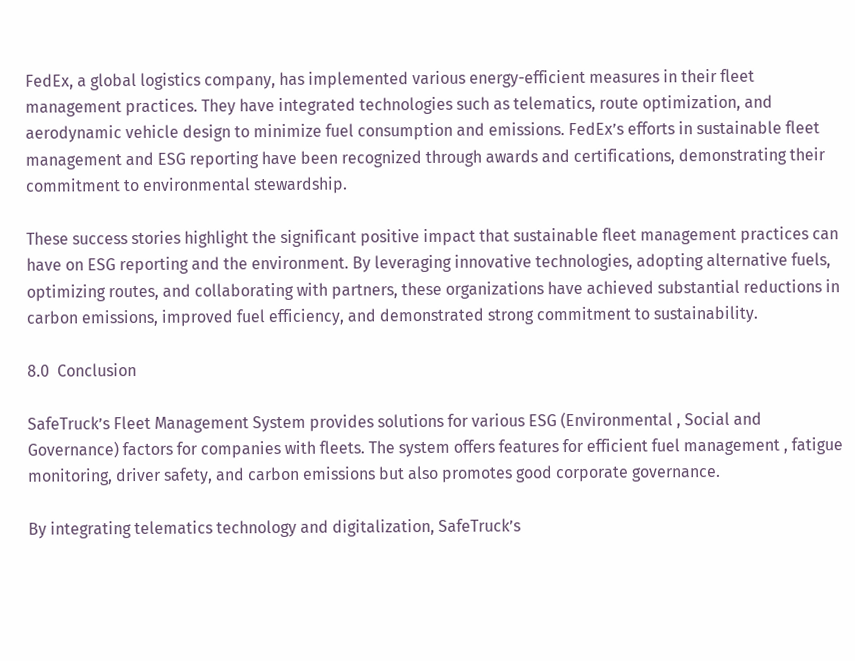FedEx, a global logistics company, has implemented various energy-efficient measures in their fleet management practices. They have integrated technologies such as telematics, route optimization, and aerodynamic vehicle design to minimize fuel consumption and emissions. FedEx’s efforts in sustainable fleet management and ESG reporting have been recognized through awards and certifications, demonstrating their commitment to environmental stewardship.

These success stories highlight the significant positive impact that sustainable fleet management practices can have on ESG reporting and the environment. By leveraging innovative technologies, adopting alternative fuels, optimizing routes, and collaborating with partners, these organizations have achieved substantial reductions in carbon emissions, improved fuel efficiency, and demonstrated strong commitment to sustainability.

8.0  Conclusion

SafeTruck’s Fleet Management System provides solutions for various ESG (Environmental , Social and Governance) factors for companies with fleets. The system offers features for efficient fuel management , fatigue monitoring, driver safety, and carbon emissions but also promotes good corporate governance.

By integrating telematics technology and digitalization, SafeTruck’s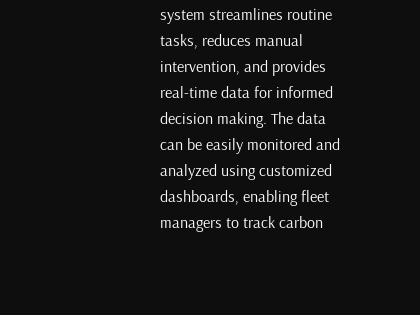system streamlines routine tasks, reduces manual intervention, and provides real-time data for informed decision making. The data can be easily monitored and analyzed using customized dashboards, enabling fleet managers to track carbon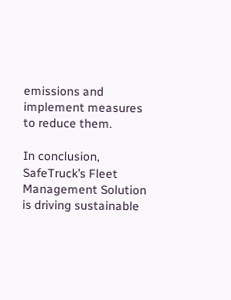emissions and implement measures to reduce them.

In conclusion, SafeTruck’s Fleet Management Solution is driving sustainable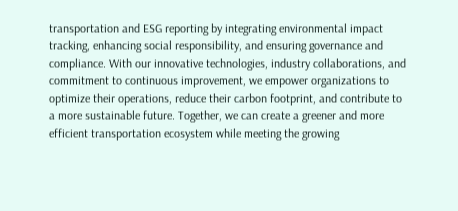transportation and ESG reporting by integrating environmental impact tracking, enhancing social responsibility, and ensuring governance and compliance. With our innovative technologies, industry collaborations, and commitment to continuous improvement, we empower organizations to optimize their operations, reduce their carbon footprint, and contribute to a more sustainable future. Together, we can create a greener and more efficient transportation ecosystem while meeting the growing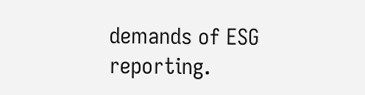demands of ESG reporting.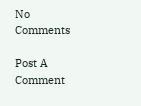No Comments

Post A Comment